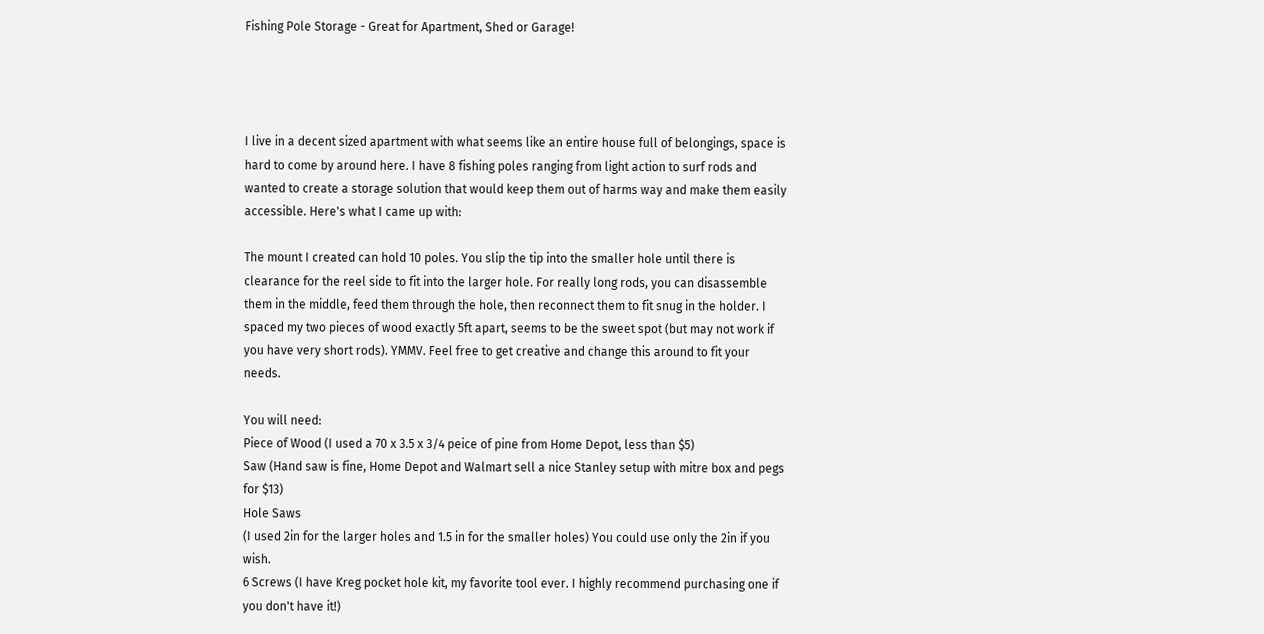Fishing Pole Storage - Great for Apartment, Shed or Garage!




I live in a decent sized apartment with what seems like an entire house full of belongings, space is hard to come by around here. I have 8 fishing poles ranging from light action to surf rods and wanted to create a storage solution that would keep them out of harms way and make them easily accessible. Here's what I came up with:

The mount I created can hold 10 poles. You slip the tip into the smaller hole until there is clearance for the reel side to fit into the larger hole. For really long rods, you can disassemble them in the middle, feed them through the hole, then reconnect them to fit snug in the holder. I spaced my two pieces of wood exactly 5ft apart, seems to be the sweet spot (but may not work if you have very short rods). YMMV. Feel free to get creative and change this around to fit your needs.

You will need:
Piece of Wood (I used a 70 x 3.5 x 3/4 peice of pine from Home Depot, less than $5)
Saw (Hand saw is fine, Home Depot and Walmart sell a nice Stanley setup with mitre box and pegs for $13)
Hole Saws
(I used 2in for the larger holes and 1.5 in for the smaller holes) You could use only the 2in if you wish.
6 Screws (I have Kreg pocket hole kit, my favorite tool ever. I highly recommend purchasing one if you don't have it!)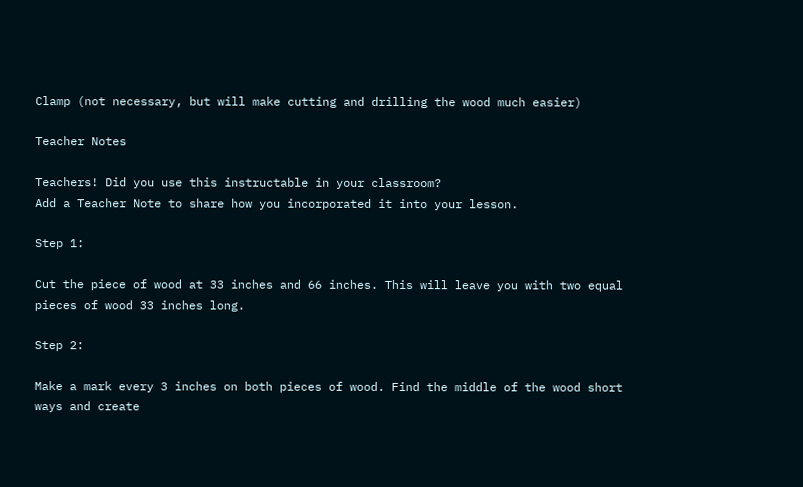Clamp (not necessary, but will make cutting and drilling the wood much easier)

Teacher Notes

Teachers! Did you use this instructable in your classroom?
Add a Teacher Note to share how you incorporated it into your lesson.

Step 1:

Cut the piece of wood at 33 inches and 66 inches. This will leave you with two equal pieces of wood 33 inches long.

Step 2:

Make a mark every 3 inches on both pieces of wood. Find the middle of the wood short ways and create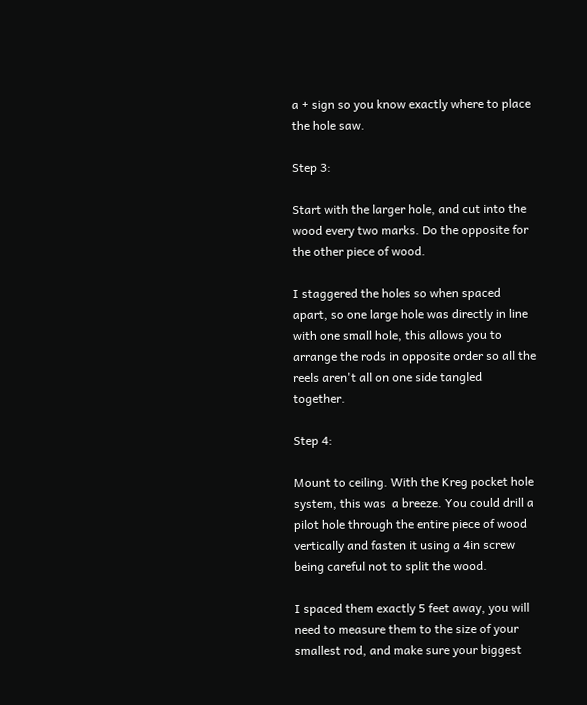a + sign so you know exactly where to place the hole saw.

Step 3:

Start with the larger hole, and cut into the wood every two marks. Do the opposite for the other piece of wood.

I staggered the holes so when spaced apart, so one large hole was directly in line with one small hole, this allows you to arrange the rods in opposite order so all the reels aren't all on one side tangled together.

Step 4:

Mount to ceiling. With the Kreg pocket hole system, this was  a breeze. You could drill a pilot hole through the entire piece of wood vertically and fasten it using a 4in screw being careful not to split the wood.

I spaced them exactly 5 feet away, you will need to measure them to the size of your smallest rod, and make sure your biggest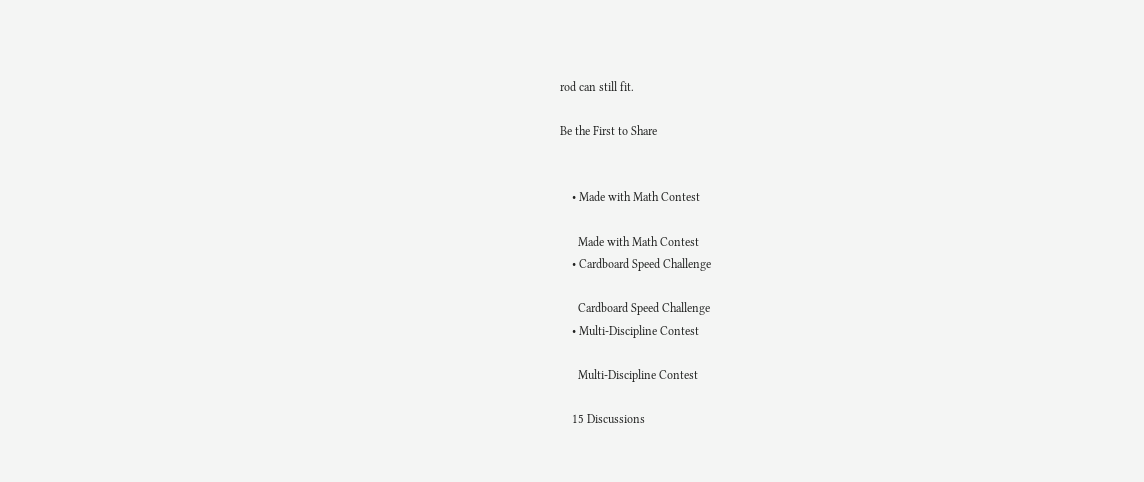rod can still fit.

Be the First to Share


    • Made with Math Contest

      Made with Math Contest
    • Cardboard Speed Challenge

      Cardboard Speed Challenge
    • Multi-Discipline Contest

      Multi-Discipline Contest

    15 Discussions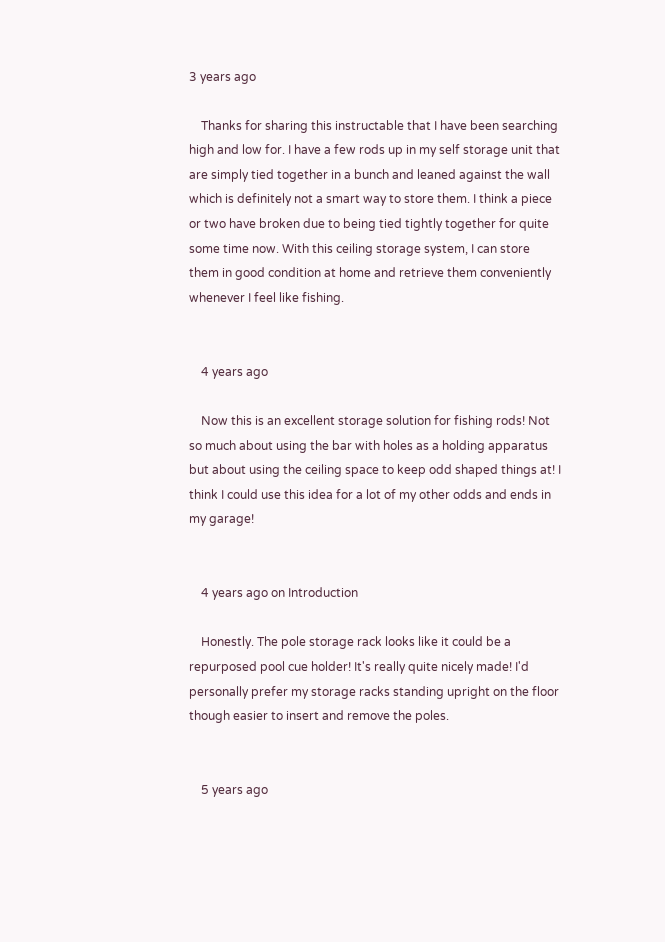3 years ago

    Thanks for sharing this instructable that I have been searching high and low for. I have a few rods up in my self storage unit that are simply tied together in a bunch and leaned against the wall which is definitely not a smart way to store them. I think a piece or two have broken due to being tied tightly together for quite some time now. With this ceiling storage system, I can store them in good condition at home and retrieve them conveniently whenever I feel like fishing.


    4 years ago

    Now this is an excellent storage solution for fishing rods! Not so much about using the bar with holes as a holding apparatus but about using the ceiling space to keep odd shaped things at! I think I could use this idea for a lot of my other odds and ends in my garage!


    4 years ago on Introduction

    Honestly. The pole storage rack looks like it could be a repurposed pool cue holder! It's really quite nicely made! I'd personally prefer my storage racks standing upright on the floor though easier to insert and remove the poles.


    5 years ago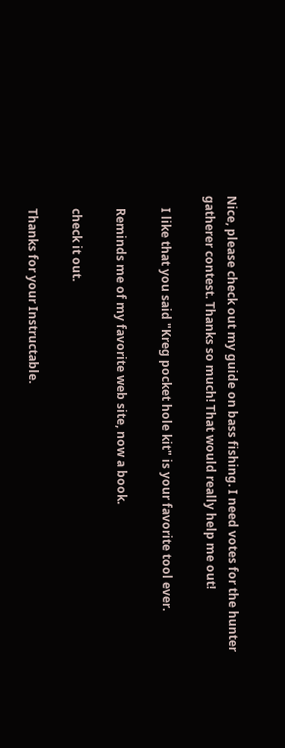Nice, please check out my guide on bass fishing. I need votes for the hunter gatherer contest. Thanks so much! That would really help me out!

    I like that you said "Kreg pocket hole kit" is your favorite tool ever.

    Reminds me of my favorite web site, now a book.

    check it out.

    Thanks for your Instructable.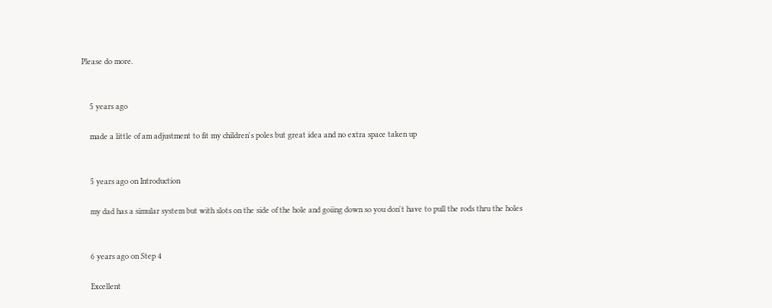Please do more.


    5 years ago

    made a little of am adjustment to fit my children's poles but great idea and no extra space taken up


    5 years ago on Introduction

    my dad has a simular system but with slots on the side of the hole and goiing down so you don't have to pull the rods thru the holes


    6 years ago on Step 4

    Excellent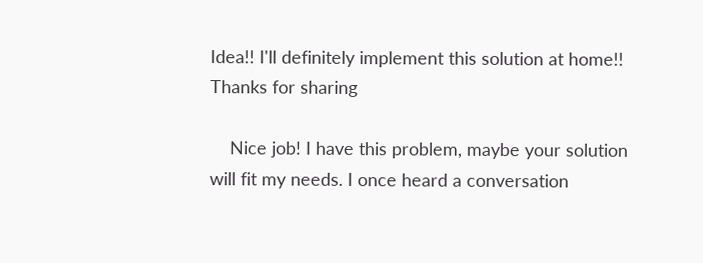Idea!! I'll definitely implement this solution at home!! Thanks for sharing

    Nice job! I have this problem, maybe your solution will fit my needs. I once heard a conversation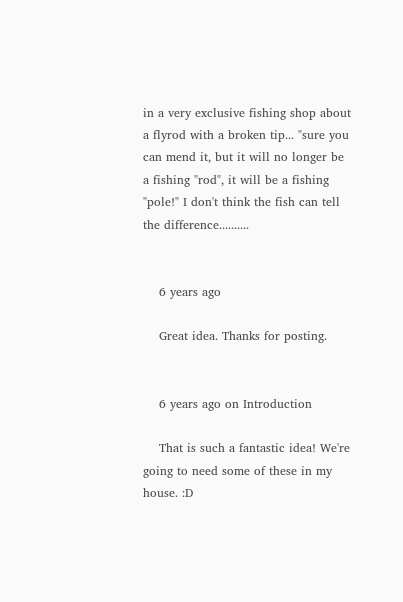in a very exclusive fishing shop about a flyrod with a broken tip... "sure you can mend it, but it will no longer be a fishing "rod", it will be a fishing "pole!" I don't think the fish can tell the difference..........


    6 years ago

    Great idea. Thanks for posting.


    6 years ago on Introduction

    That is such a fantastic idea! We're going to need some of these in my house. :D